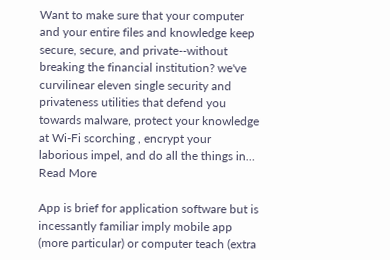Want to make sure that your computer and your entire files and knowledge keep secure, secure, and private--without breaking the financial institution? we've curvilinear eleven single security and privateness utilities that defend you towards malware, protect your knowledge at Wi-Fi scorching , encrypt your laborious impel, and do all the things in… Read More

App is brief for application software but is incessantly familiar imply mobile app (more particular) or computer teach (extra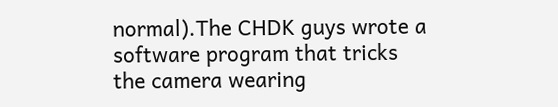normal).The CHDK guys wrote a software program that tricks the camera wearing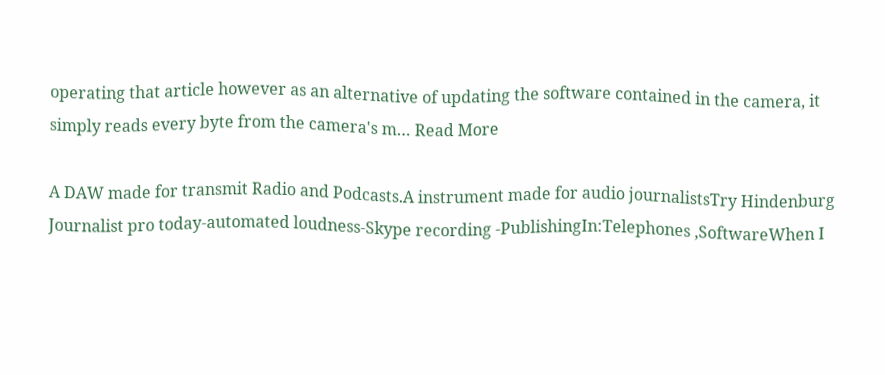operating that article however as an alternative of updating the software contained in the camera, it simply reads every byte from the camera's m… Read More

A DAW made for transmit Radio and Podcasts.A instrument made for audio journalistsTry Hindenburg Journalist pro today-automated loudness-Skype recording -PublishingIn:Telephones ,SoftwareWhen I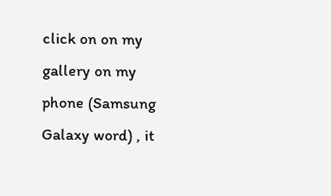click on on my gallery on my phone (Samsung Galaxy word) , it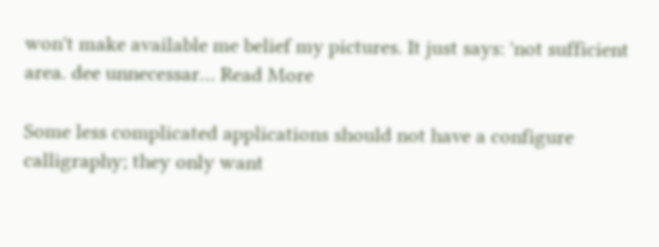won't make available me belief my pictures. It just says: 'not sufficient area. dee unnecessar… Read More

Some less complicated applications should not have a configure calligraphy; they only want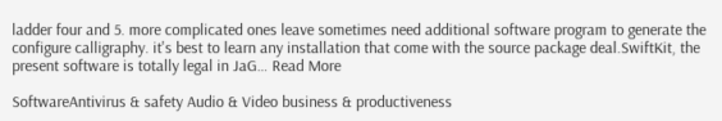ladder four and 5. more complicated ones leave sometimes need additional software program to generate the configure calligraphy. it's best to learn any installation that come with the source package deal.SwiftKit, the present software is totally legal in JaG… Read More

SoftwareAntivirus & safety Audio & Video business & productiveness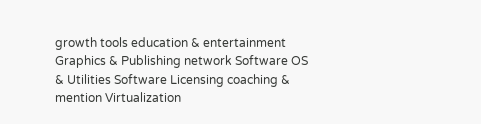growth tools education & entertainment Graphics & Publishing network Software OS & Utilities Software Licensing coaching & mention Virtualization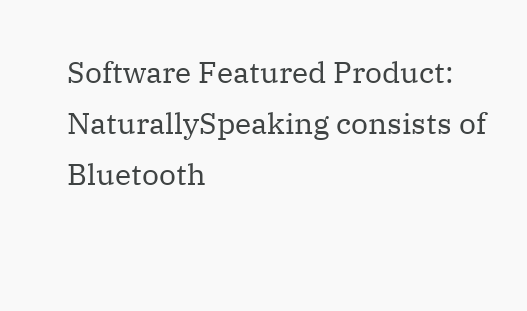Software Featured Product: NaturallySpeaking consists of Bluetooth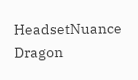HeadsetNuance Dragon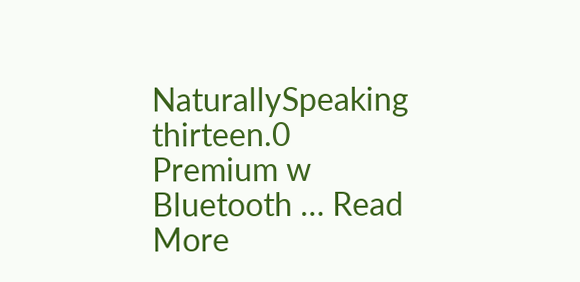NaturallySpeaking thirteen.0 Premium w Bluetooth … Read More